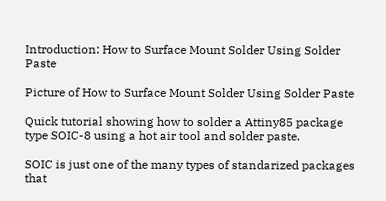Introduction: How to Surface Mount Solder Using Solder Paste

Picture of How to Surface Mount Solder Using Solder Paste

Quick tutorial showing how to solder a Attiny85 package type SOIC-8 using a hot air tool and solder paste.

SOIC is just one of the many types of standarized packages that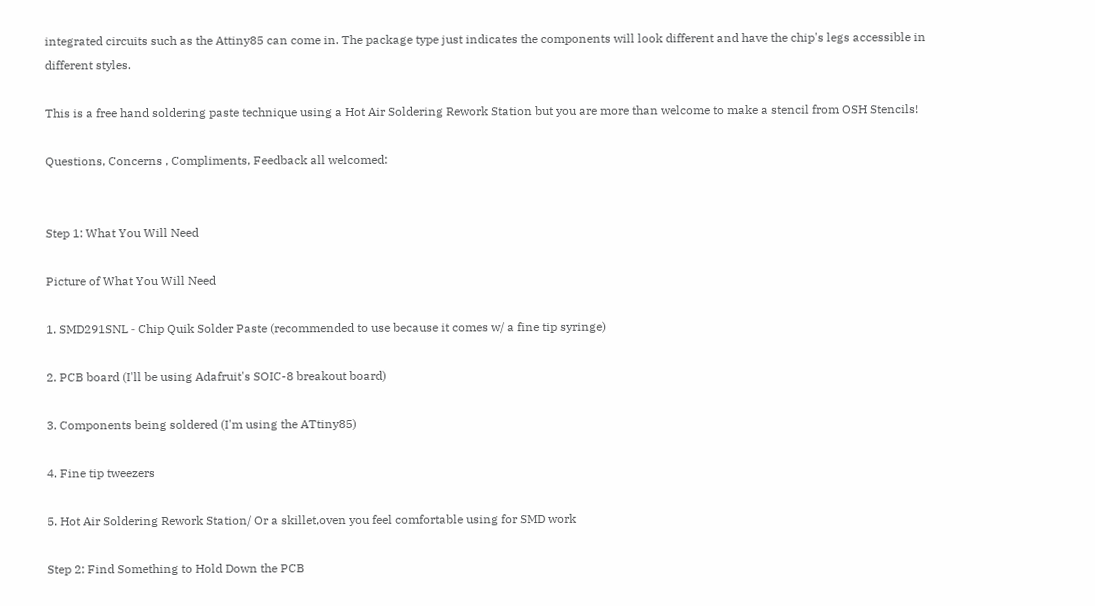integrated circuits such as the Attiny85 can come in. The package type just indicates the components will look different and have the chip's legs accessible in different styles.

This is a free hand soldering paste technique using a Hot Air Soldering Rework Station but you are more than welcome to make a stencil from OSH Stencils!

Questions, Concerns , Compliments, Feedback all welcomed:


Step 1: What You Will Need

Picture of What You Will Need

1. SMD291SNL ‑ Chip Quik Solder Paste (recommended to use because it comes w/ a fine tip syringe)

2. PCB board (I'll be using Adafruit's SOIC-8 breakout board)

3. Components being soldered (I'm using the ATtiny85)

4. Fine tip tweezers

5. Hot Air Soldering Rework Station/ Or a skillet,oven you feel comfortable using for SMD work

Step 2: Find Something to Hold Down the PCB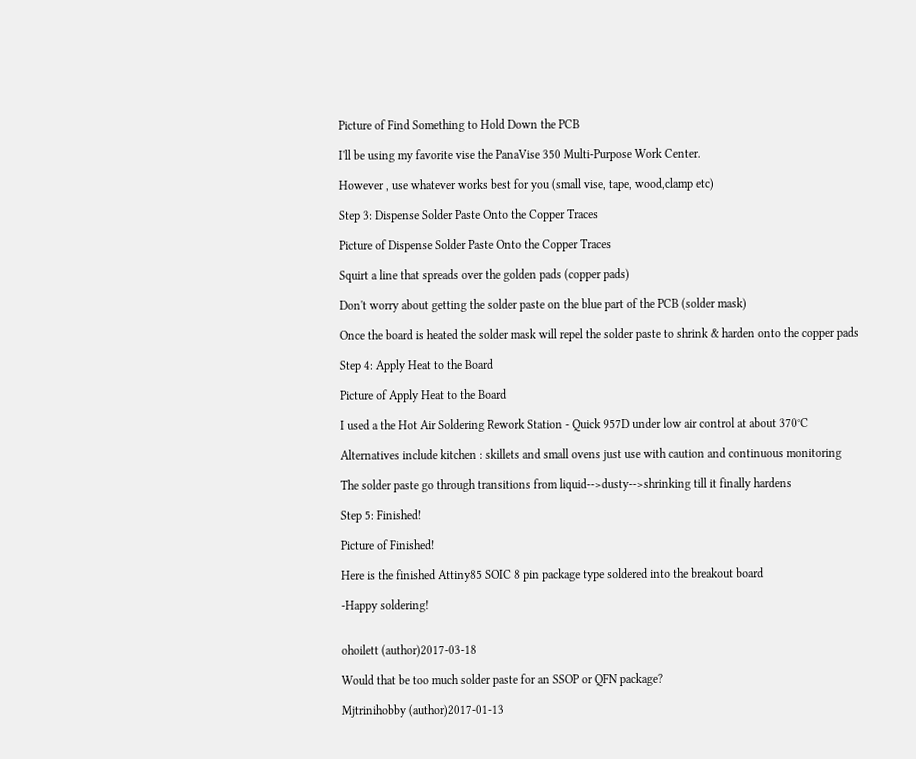Picture of Find Something to Hold Down the PCB

I'll be using my favorite vise the PanaVise 350 Multi-Purpose Work Center.

However , use whatever works best for you (small vise, tape, wood,clamp etc)

Step 3: Dispense Solder Paste Onto the Copper Traces

Picture of Dispense Solder Paste Onto the Copper Traces

Squirt a line that spreads over the golden pads (copper pads)

Don't worry about getting the solder paste on the blue part of the PCB (solder mask)

Once the board is heated the solder mask will repel the solder paste to shrink & harden onto the copper pads

Step 4: Apply Heat to the Board

Picture of Apply Heat to the Board

I used a the Hot Air Soldering Rework Station - Quick 957D under low air control at about 370°C

Alternatives include kitchen : skillets and small ovens just use with caution and continuous monitoring

The solder paste go through transitions from liquid-->dusty-->shrinking till it finally hardens

Step 5: Finished!

Picture of Finished!

Here is the finished Attiny85 SOIC 8 pin package type soldered into the breakout board

-Happy soldering!


ohoilett (author)2017-03-18

Would that be too much solder paste for an SSOP or QFN package?

Mjtrinihobby (author)2017-01-13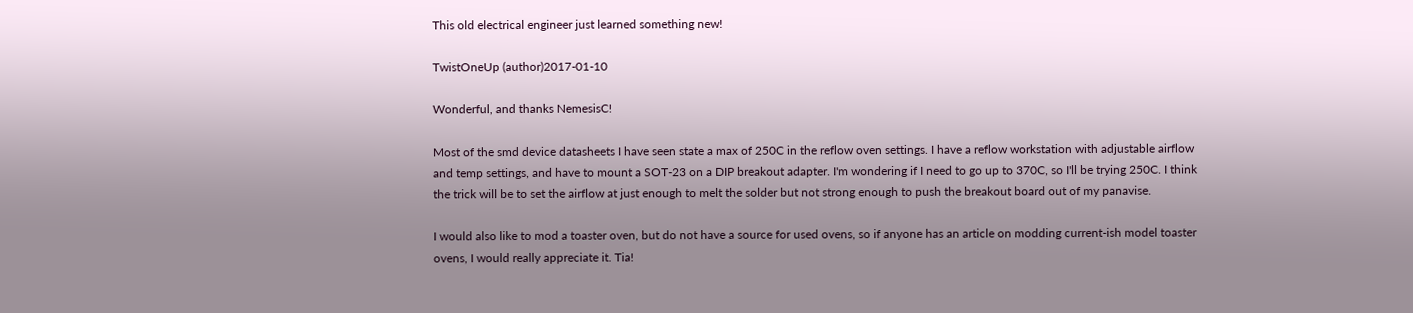This old electrical engineer just learned something new!

TwistOneUp (author)2017-01-10

Wonderful, and thanks NemesisC!

Most of the smd device datasheets I have seen state a max of 250C in the reflow oven settings. I have a reflow workstation with adjustable airflow and temp settings, and have to mount a SOT-23 on a DIP breakout adapter. I'm wondering if I need to go up to 370C, so I'll be trying 250C. I think the trick will be to set the airflow at just enough to melt the solder but not strong enough to push the breakout board out of my panavise.

I would also like to mod a toaster oven, but do not have a source for used ovens, so if anyone has an article on modding current-ish model toaster ovens, I would really appreciate it. Tia!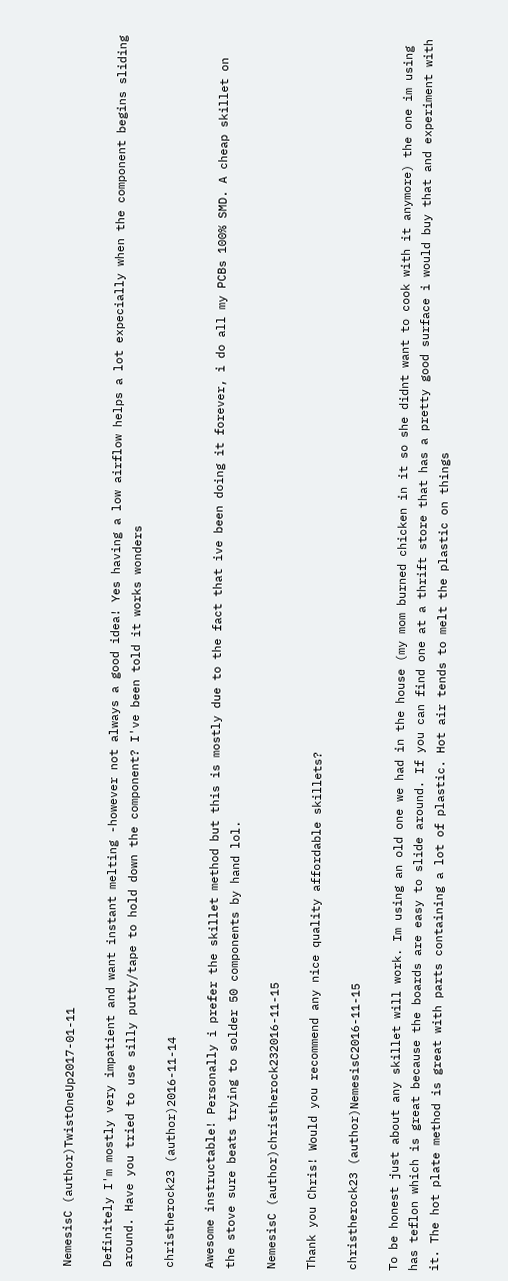NemesisC (author)TwistOneUp2017-01-11

Definitely I'm mostly very impatient and want instant melting -however not always a good idea! Yes having a low airflow helps a lot expecially when the component begins sliding around. Have you tried to use silly putty/tape to hold down the component? I've been told it works wonders

christherock23 (author)2016-11-14

Awesome instructable! Personally i prefer the skillet method but this is mostly due to the fact that ive been doing it forever, i do all my PCBs 100% SMD. A cheap skillet on the stove sure beats trying to solder 50 components by hand lol.

NemesisC (author)christherock232016-11-15

Thank you Chris! Would you recommend any nice quality affordable skillets?

christherock23 (author)NemesisC2016-11-15

To be honest just about any skillet will work. Im using an old one we had in the house (my mom burned chicken in it so she didnt want to cook with it anymore) the one im using has teflon which is great because the boards are easy to slide around. If you can find one at a thrift store that has a pretty good surface i would buy that and experiment with it. The hot plate method is great with parts containing a lot of plastic. Hot air tends to melt the plastic on things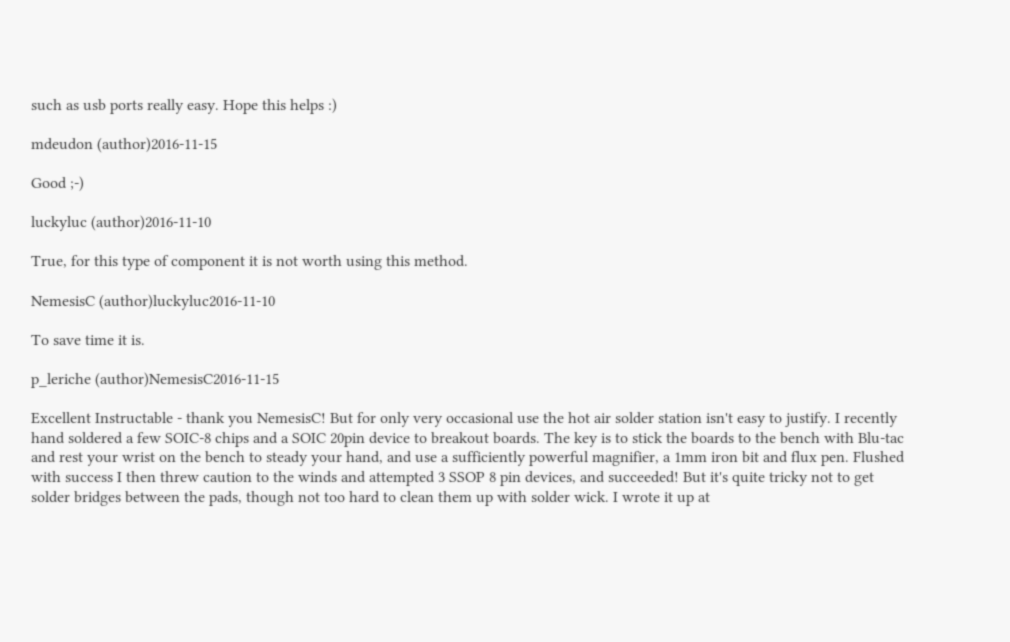such as usb ports really easy. Hope this helps :)

mdeudon (author)2016-11-15

Good ;-)

luckyluc (author)2016-11-10

True, for this type of component it is not worth using this method.

NemesisC (author)luckyluc2016-11-10

To save time it is.

p_leriche (author)NemesisC2016-11-15

Excellent Instructable - thank you NemesisC! But for only very occasional use the hot air solder station isn't easy to justify. I recently hand soldered a few SOIC-8 chips and a SOIC 20pin device to breakout boards. The key is to stick the boards to the bench with Blu-tac and rest your wrist on the bench to steady your hand, and use a sufficiently powerful magnifier, a 1mm iron bit and flux pen. Flushed with success I then threw caution to the winds and attempted 3 SSOP 8 pin devices, and succeeded! But it's quite tricky not to get solder bridges between the pads, though not too hard to clean them up with solder wick. I wrote it up at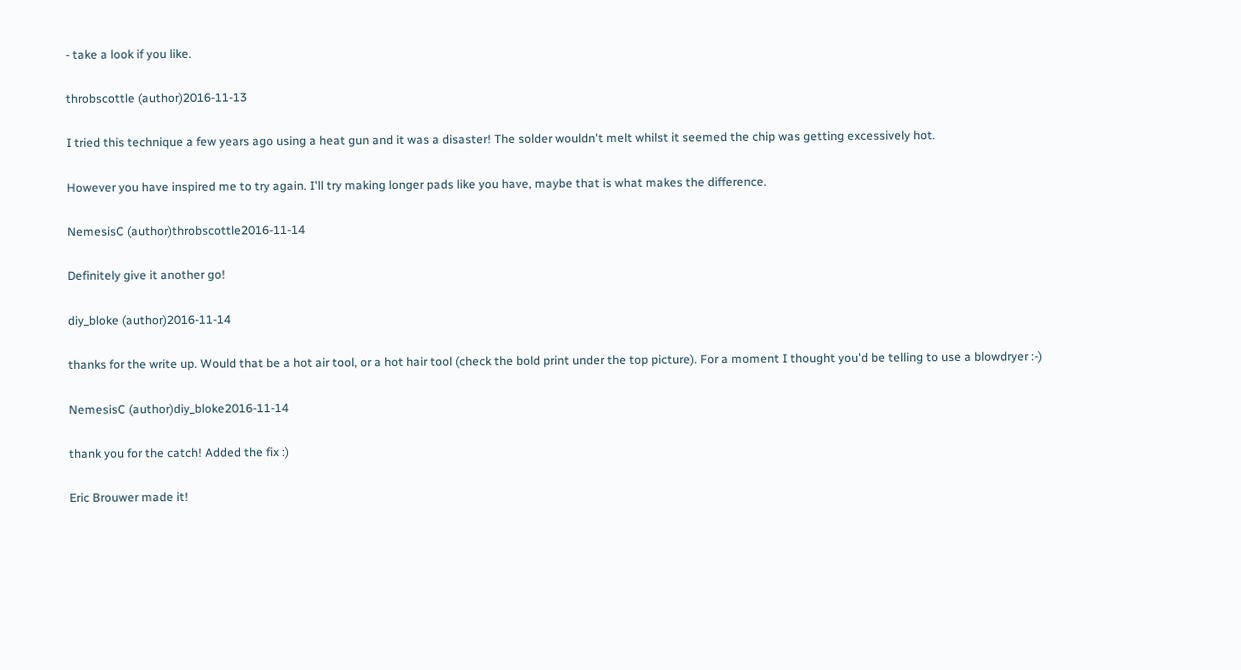- take a look if you like.

throbscottle (author)2016-11-13

I tried this technique a few years ago using a heat gun and it was a disaster! The solder wouldn't melt whilst it seemed the chip was getting excessively hot.

However you have inspired me to try again. I'll try making longer pads like you have, maybe that is what makes the difference.

NemesisC (author)throbscottle2016-11-14

Definitely give it another go!

diy_bloke (author)2016-11-14

thanks for the write up. Would that be a hot air tool, or a hot hair tool (check the bold print under the top picture). For a moment I thought you'd be telling to use a blowdryer :-)

NemesisC (author)diy_bloke2016-11-14

thank you for the catch! Added the fix :)

Eric Brouwer made it!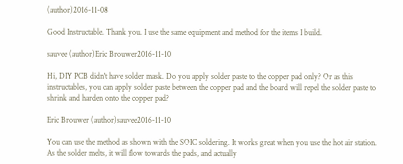(author)2016-11-08

Good Instructable. Thank you. I use the same equipment and method for the items I build.

sauvee (author)Eric Brouwer2016-11-10

Hi, DIY PCB didn't have solder mask. Do you apply solder paste to the copper pad only? Or as this instructables, you can apply solder paste between the copper pad and the board will repel the solder paste to shrink and harden onto the copper pad?

Eric Brouwer (author)sauvee2016-11-10

You can use the method as shown with the SOIC soldering. It works great when you use the hot air station. As the solder melts, it will flow towards the pads, and actually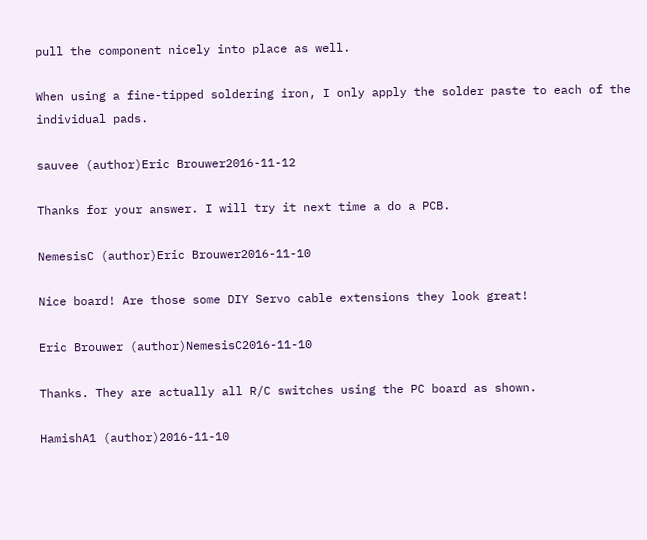pull the component nicely into place as well.

When using a fine-tipped soldering iron, I only apply the solder paste to each of the individual pads.

sauvee (author)Eric Brouwer2016-11-12

Thanks for your answer. I will try it next time a do a PCB.

NemesisC (author)Eric Brouwer2016-11-10

Nice board! Are those some DIY Servo cable extensions they look great!

Eric Brouwer (author)NemesisC2016-11-10

Thanks. They are actually all R/C switches using the PC board as shown.

HamishA1 (author)2016-11-10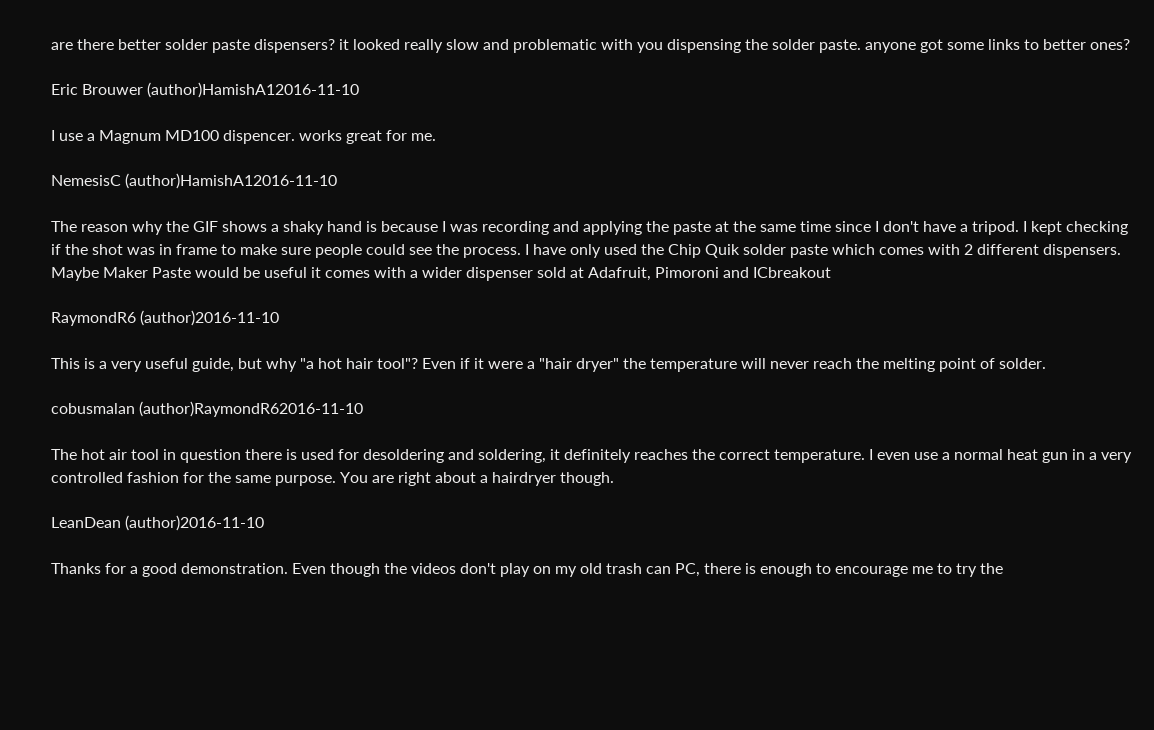are there better solder paste dispensers? it looked really slow and problematic with you dispensing the solder paste. anyone got some links to better ones?

Eric Brouwer (author)HamishA12016-11-10

I use a Magnum MD100 dispencer. works great for me.

NemesisC (author)HamishA12016-11-10

The reason why the GIF shows a shaky hand is because I was recording and applying the paste at the same time since I don't have a tripod. I kept checking if the shot was in frame to make sure people could see the process. I have only used the Chip Quik solder paste which comes with 2 different dispensers. Maybe Maker Paste would be useful it comes with a wider dispenser sold at Adafruit, Pimoroni and ICbreakout

RaymondR6 (author)2016-11-10

This is a very useful guide, but why "a hot hair tool"? Even if it were a "hair dryer" the temperature will never reach the melting point of solder.

cobusmalan (author)RaymondR62016-11-10

The hot air tool in question there is used for desoldering and soldering, it definitely reaches the correct temperature. I even use a normal heat gun in a very controlled fashion for the same purpose. You are right about a hairdryer though.

LeanDean (author)2016-11-10

Thanks for a good demonstration. Even though the videos don't play on my old trash can PC, there is enough to encourage me to try the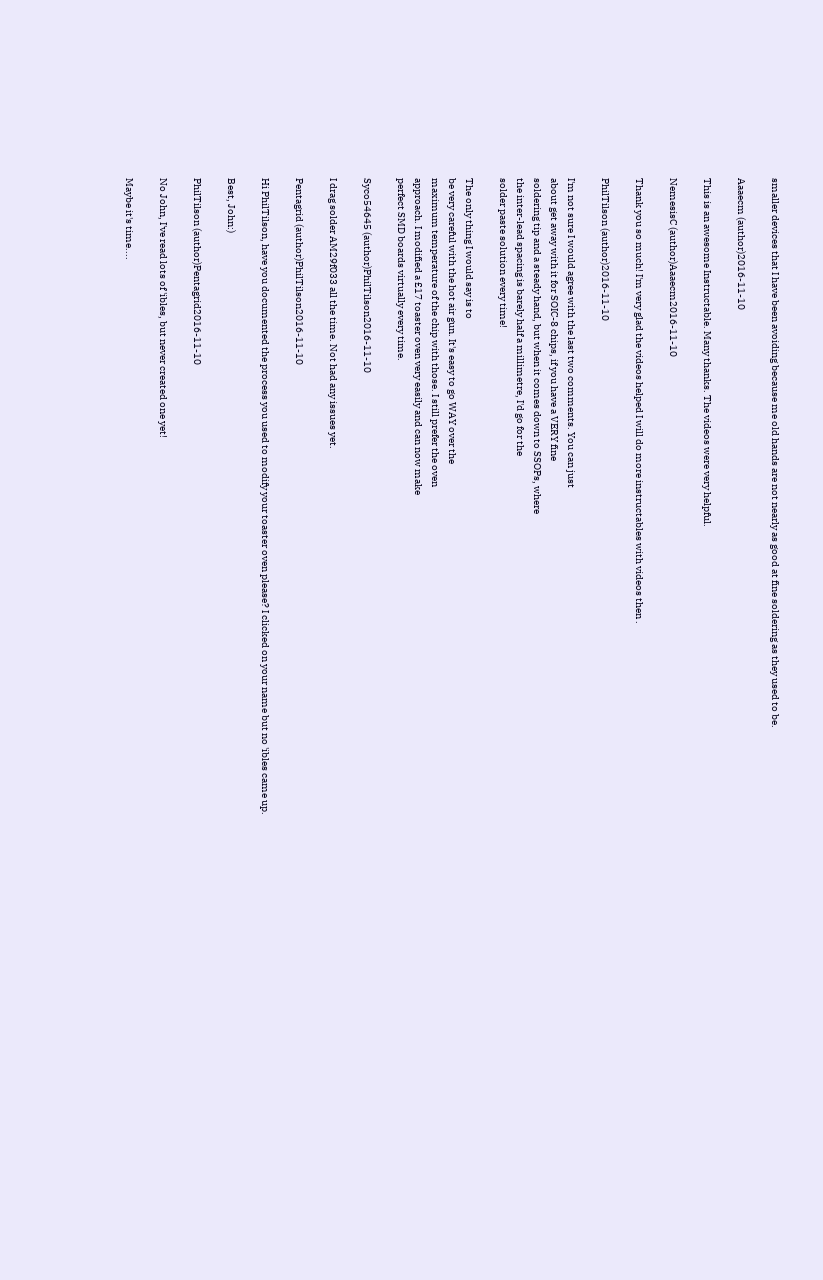smaller devices that I have been avoiding because me old hands are not nearly as good at fine soldering as they used to be.

Aaaecm (author)2016-11-10

This is an awesome Instructable. Many thanks. The videos were very helpful.

NemesisC (author)Aaaecm2016-11-10

Thank you so much! I'm very glad the videos helped I will do more instructables with videos then .

PhilTilson (author)2016-11-10

I'm not sure I would agree with the last two comments. You can just
about get away with it for SOIC-8 chips, if you have a VERY fine
soldering tip and a steady hand, but when it comes down to SSOPs, where
the inter-lead spacing is barely half a millimetre, I'd go for the
solder paste solution every time!

The only thing I would say is to
be very careful with the hot air gun. It's easy to go WAY over the
maximum temperature of the chip with those. I still prefer the oven
approach. I modified a £17 toaster oven very easily and can now make
perfect SMD boards virtually every time.

Syco54645 (author)PhilTilson2016-11-10

I drag solder AM29f033 all the time. Not had any issues yet.

Pentagrid (author)PhilTilson2016-11-10

Hi PhilTilson, have you documented the process you used to modify your toaster oven please? I clicked on your name but no 'ibles came up.

Best, John:)

PhilTilson (author)Pentagrid2016-11-10

No John, I've read lots of 'ibles, but never created one yet!

Maybe it's time....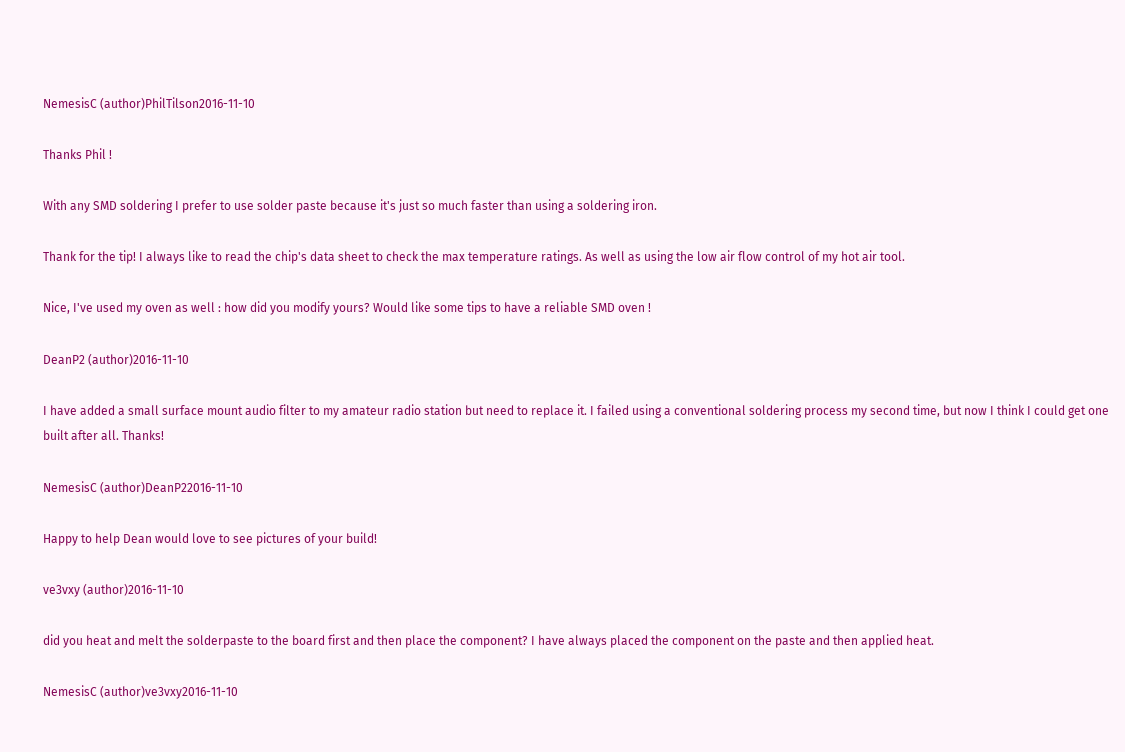NemesisC (author)PhilTilson2016-11-10

Thanks Phil !

With any SMD soldering I prefer to use solder paste because it's just so much faster than using a soldering iron.

Thank for the tip! I always like to read the chip's data sheet to check the max temperature ratings. As well as using the low air flow control of my hot air tool.

Nice, I've used my oven as well : how did you modify yours? Would like some tips to have a reliable SMD oven !

DeanP2 (author)2016-11-10

I have added a small surface mount audio filter to my amateur radio station but need to replace it. I failed using a conventional soldering process my second time, but now I think I could get one built after all. Thanks!

NemesisC (author)DeanP22016-11-10

Happy to help Dean would love to see pictures of your build!

ve3vxy (author)2016-11-10

did you heat and melt the solderpaste to the board first and then place the component? I have always placed the component on the paste and then applied heat.

NemesisC (author)ve3vxy2016-11-10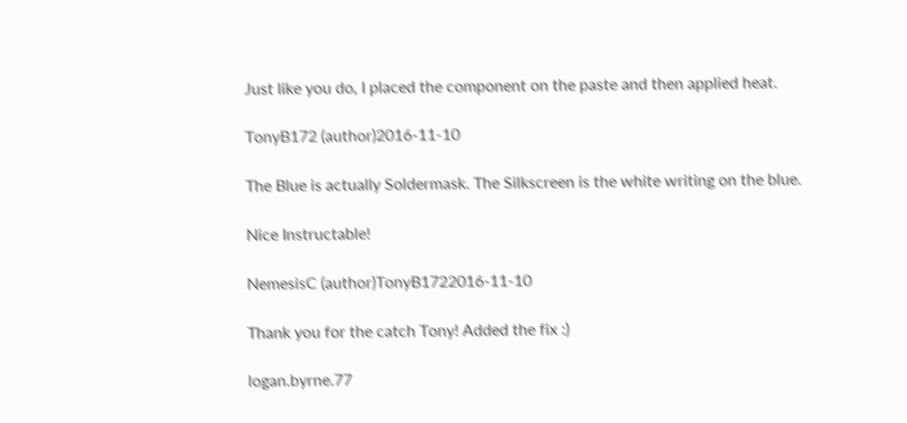Just like you do, I placed the component on the paste and then applied heat.

TonyB172 (author)2016-11-10

The Blue is actually Soldermask. The Silkscreen is the white writing on the blue.

Nice Instructable!

NemesisC (author)TonyB1722016-11-10

Thank you for the catch Tony! Added the fix :)

logan.byrne.77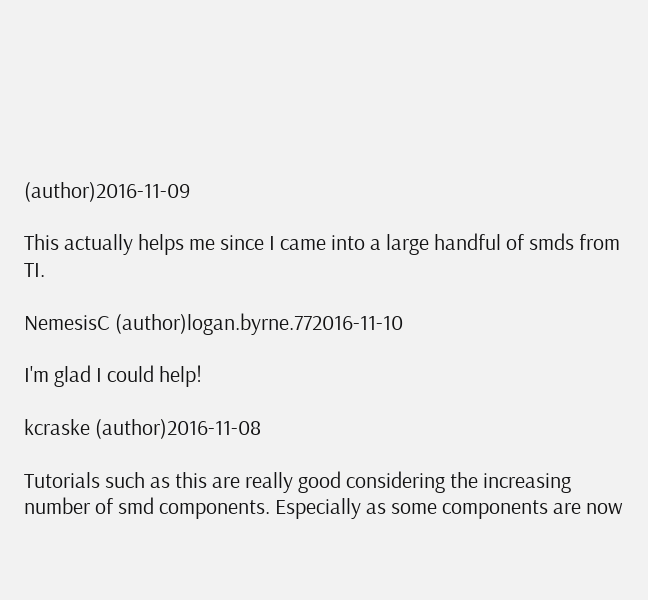(author)2016-11-09

This actually helps me since I came into a large handful of smds from TI.

NemesisC (author)logan.byrne.772016-11-10

I'm glad I could help!

kcraske (author)2016-11-08

Tutorials such as this are really good considering the increasing number of smd components. Especially as some components are now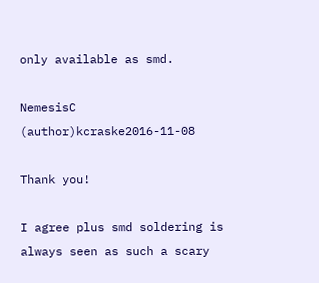only available as smd.

NemesisC (author)kcraske2016-11-08

Thank you!

I agree plus smd soldering is always seen as such a scary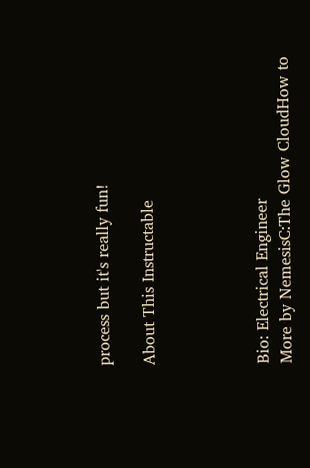process but it's really fun!

About This Instructable




Bio: Electrical Engineer
More by NemesisC:The Glow CloudHow to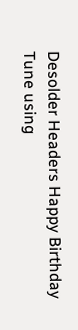Desolder Headers Happy Birthday Tune using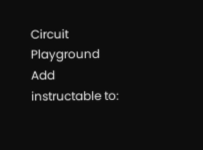Circuit Playground
Add instructable to: